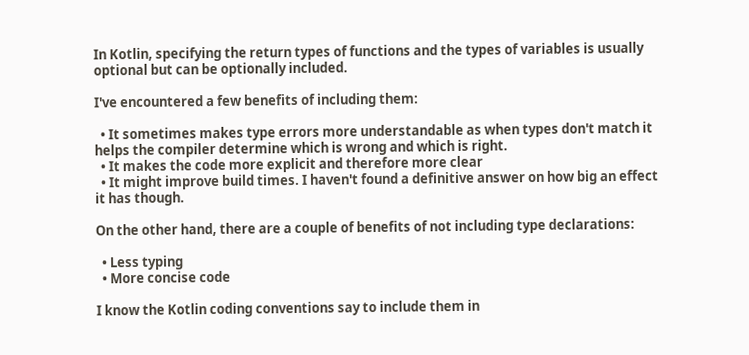In Kotlin, specifying the return types of functions and the types of variables is usually optional but can be optionally included.

I've encountered a few benefits of including them:

  • It sometimes makes type errors more understandable as when types don't match it helps the compiler determine which is wrong and which is right.
  • It makes the code more explicit and therefore more clear
  • It might improve build times. I haven't found a definitive answer on how big an effect it has though.

On the other hand, there are a couple of benefits of not including type declarations:

  • Less typing
  • More concise code

I know the Kotlin coding conventions say to include them in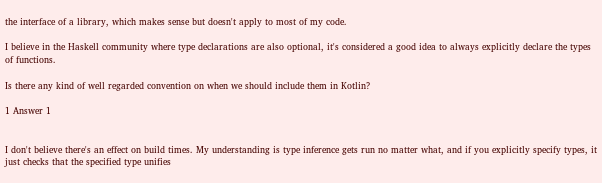the interface of a library, which makes sense but doesn't apply to most of my code.

I believe in the Haskell community where type declarations are also optional, it's considered a good idea to always explicitly declare the types of functions.

Is there any kind of well regarded convention on when we should include them in Kotlin?

1 Answer 1


I don't believe there's an effect on build times. My understanding is type inference gets run no matter what, and if you explicitly specify types, it just checks that the specified type unifies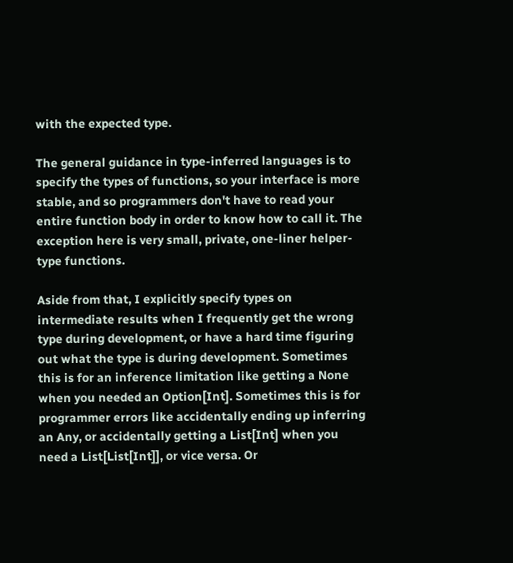with the expected type.

The general guidance in type-inferred languages is to specify the types of functions, so your interface is more stable, and so programmers don't have to read your entire function body in order to know how to call it. The exception here is very small, private, one-liner helper-type functions.

Aside from that, I explicitly specify types on intermediate results when I frequently get the wrong type during development, or have a hard time figuring out what the type is during development. Sometimes this is for an inference limitation like getting a None when you needed an Option[Int]. Sometimes this is for programmer errors like accidentally ending up inferring an Any, or accidentally getting a List[Int] when you need a List[List[Int]], or vice versa. Or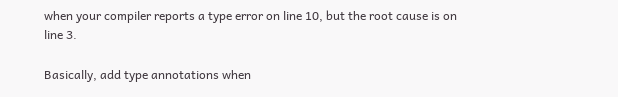when your compiler reports a type error on line 10, but the root cause is on line 3.

Basically, add type annotations when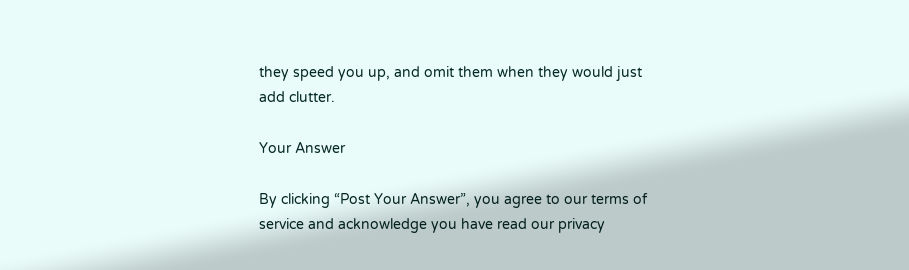they speed you up, and omit them when they would just add clutter.

Your Answer

By clicking “Post Your Answer”, you agree to our terms of service and acknowledge you have read our privacy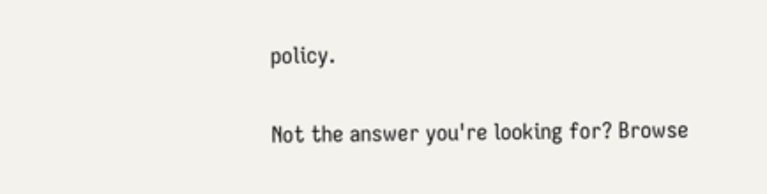policy.

Not the answer you're looking for? Browse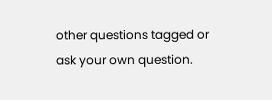other questions tagged or ask your own question.